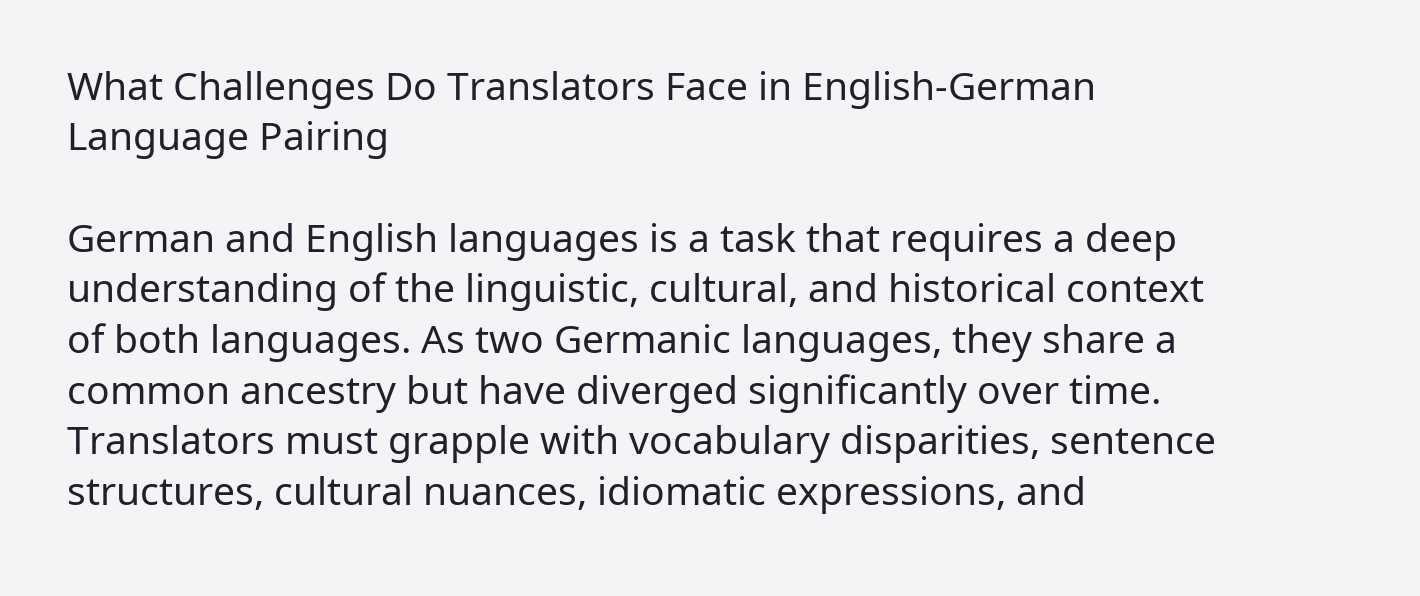What Challenges Do Translators Face in English-German Language Pairing

German and English languages is a task that requires a deep understanding of the linguistic, cultural, and historical context of both languages. As two Germanic languages, they share a common ancestry but have diverged significantly over time. Translators must grapple with vocabulary disparities, sentence structures, cultural nuances, idiomatic expressions, and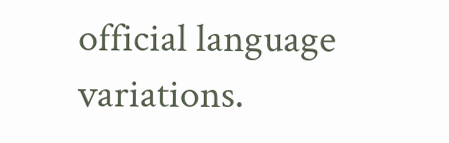official language variations.